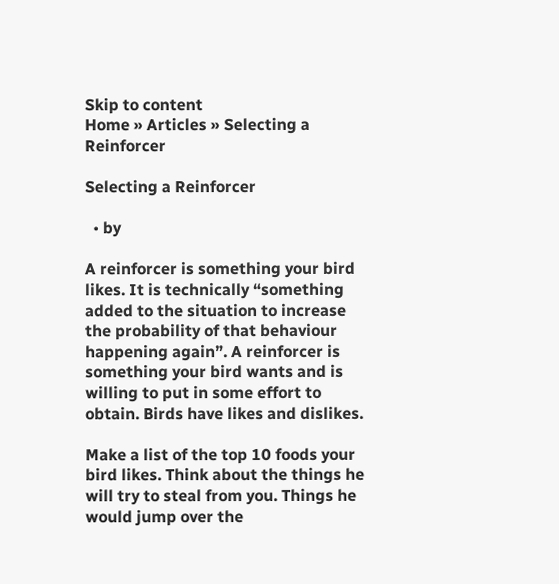Skip to content
Home » Articles » Selecting a Reinforcer

Selecting a Reinforcer

  • by

A reinforcer is something your bird likes. It is technically “something added to the situation to increase the probability of that behaviour happening again”. A reinforcer is something your bird wants and is willing to put in some effort to obtain. Birds have likes and dislikes.

Make a list of the top 10 foods your bird likes. Think about the things he will try to steal from you. Things he would jump over the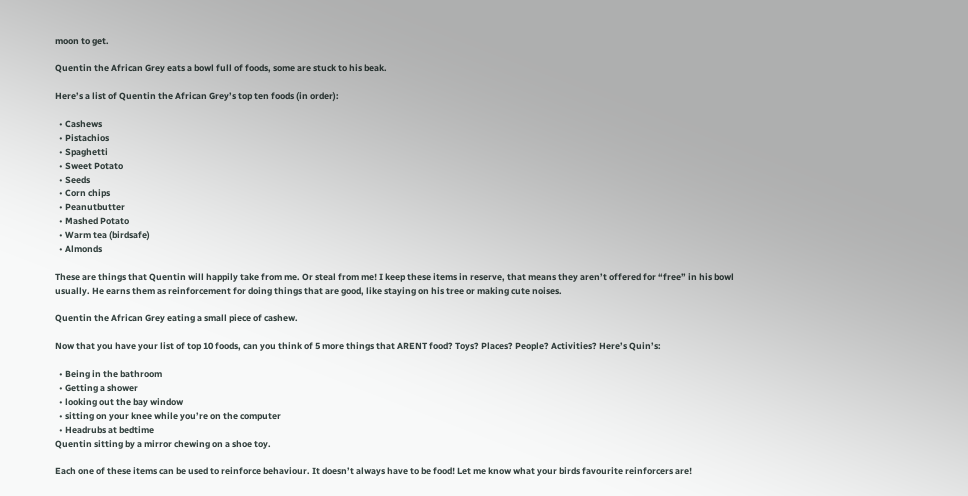moon to get.

Quentin the African Grey eats a bowl full of foods, some are stuck to his beak.

Here’s a list of Quentin the African Grey’s top ten foods (in order):

  • Cashews
  • Pistachios
  • Spaghetti
  • Sweet Potato
  • Seeds
  • Corn chips
  • Peanutbutter
  • Mashed Potato
  • Warm tea (birdsafe)
  • Almonds

These are things that Quentin will happily take from me. Or steal from me! I keep these items in reserve, that means they aren’t offered for “free” in his bowl usually. He earns them as reinforcement for doing things that are good, like staying on his tree or making cute noises.

Quentin the African Grey eating a small piece of cashew.

Now that you have your list of top 10 foods, can you think of 5 more things that ARENT food? Toys? Places? People? Activities? Here’s Quin’s:

  • Being in the bathroom
  • Getting a shower
  • looking out the bay window
  • sitting on your knee while you’re on the computer
  • Headrubs at bedtime
Quentin sitting by a mirror chewing on a shoe toy.

Each one of these items can be used to reinforce behaviour. It doesn’t always have to be food! Let me know what your birds favourite reinforcers are!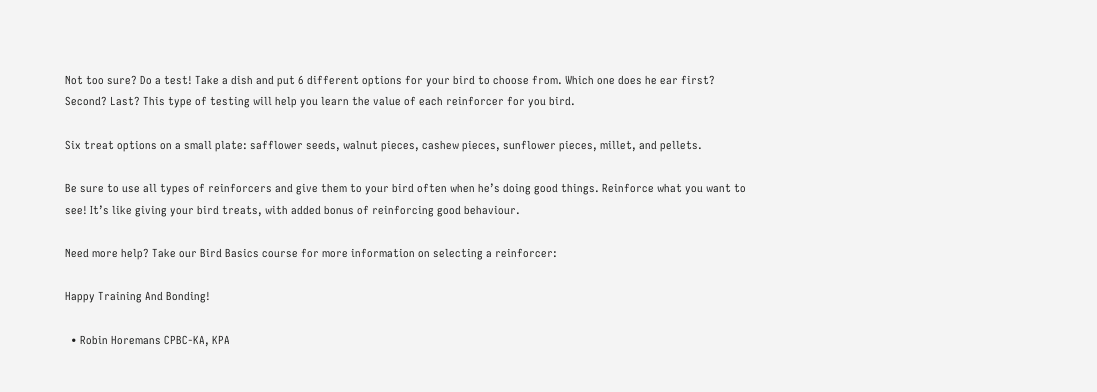Not too sure? Do a test! Take a dish and put 6 different options for your bird to choose from. Which one does he ear first? Second? Last? This type of testing will help you learn the value of each reinforcer for you bird.

Six treat options on a small plate: safflower seeds, walnut pieces, cashew pieces, sunflower pieces, millet, and pellets.

Be sure to use all types of reinforcers and give them to your bird often when he’s doing good things. Reinforce what you want to see! It’s like giving your bird treats, with added bonus of reinforcing good behaviour.

Need more help? Take our Bird Basics course for more information on selecting a reinforcer:

Happy Training And Bonding!

  • Robin Horemans CPBC-KA, KPA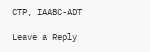CTP, IAABC-ADT

Leave a Reply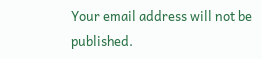Your email address will not be published.